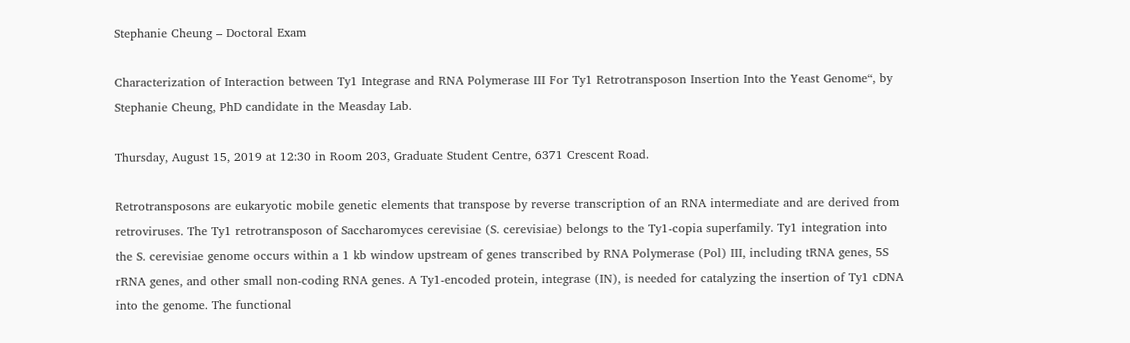Stephanie Cheung – Doctoral Exam

Characterization of Interaction between Ty1 Integrase and RNA Polymerase III For Ty1 Retrotransposon Insertion Into the Yeast Genome“, by Stephanie Cheung, PhD candidate in the Measday Lab.

Thursday, August 15, 2019 at 12:30 in Room 203, Graduate Student Centre, 6371 Crescent Road.

Retrotransposons are eukaryotic mobile genetic elements that transpose by reverse transcription of an RNA intermediate and are derived from retroviruses. The Ty1 retrotransposon of Saccharomyces cerevisiae (S. cerevisiae) belongs to the Ty1-copia superfamily. Ty1 integration into the S. cerevisiae genome occurs within a 1 kb window upstream of genes transcribed by RNA Polymerase (Pol) III, including tRNA genes, 5S rRNA genes, and other small non-coding RNA genes. A Ty1-encoded protein, integrase (IN), is needed for catalyzing the insertion of Ty1 cDNA into the genome. The functional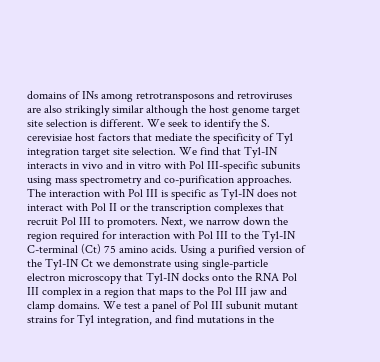domains of INs among retrotransposons and retroviruses are also strikingly similar although the host genome target site selection is different. We seek to identify the S. cerevisiae host factors that mediate the specificity of Ty1 integration target site selection. We find that Ty1-IN interacts in vivo and in vitro with Pol III-specific subunits using mass spectrometry and co-purification approaches. The interaction with Pol III is specific as Ty1-IN does not interact with Pol II or the transcription complexes that recruit Pol III to promoters. Next, we narrow down the region required for interaction with Pol III to the Ty1-IN C-terminal (Ct) 75 amino acids. Using a purified version of the Ty1-IN Ct we demonstrate using single-particle electron microscopy that Ty1-IN docks onto the RNA Pol III complex in a region that maps to the Pol III jaw and clamp domains. We test a panel of Pol III subunit mutant strains for Ty1 integration, and find mutations in the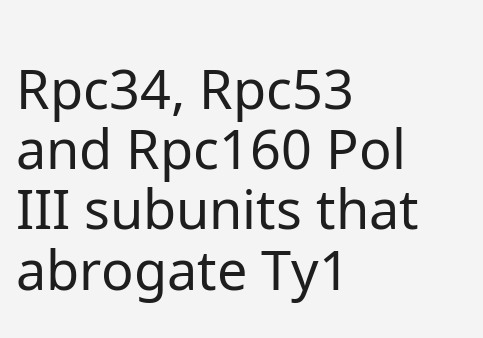Rpc34, Rpc53 and Rpc160 Pol III subunits that abrogate Ty1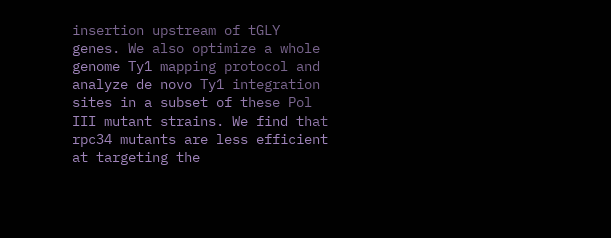insertion upstream of tGLY genes. We also optimize a whole genome Ty1 mapping protocol and analyze de novo Ty1 integration sites in a subset of these Pol III mutant strains. We find that rpc34 mutants are less efficient at targeting the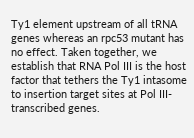Ty1 element upstream of all tRNA genes whereas an rpc53 mutant has no effect. Taken together, we establish that RNA Pol III is the host factor that tethers the Ty1 intasome to insertion target sites at Pol III-transcribed genes.